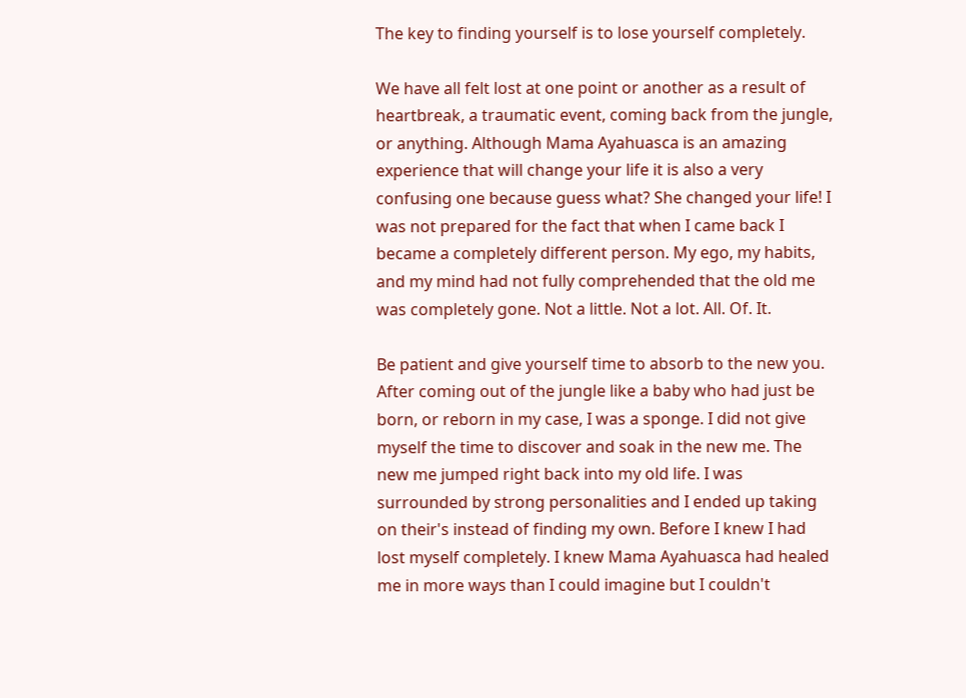The key to finding yourself is to lose yourself completely.

We have all felt lost at one point or another as a result of heartbreak, a traumatic event, coming back from the jungle, or anything. Although Mama Ayahuasca is an amazing experience that will change your life it is also a very confusing one because guess what? She changed your life! I was not prepared for the fact that when I came back I became a completely different person. My ego, my habits, and my mind had not fully comprehended that the old me was completely gone. Not a little. Not a lot. All. Of. It.

Be patient and give yourself time to absorb to the new you. After coming out of the jungle like a baby who had just be born, or reborn in my case, I was a sponge. I did not give myself the time to discover and soak in the new me. The new me jumped right back into my old life. I was surrounded by strong personalities and I ended up taking on their's instead of finding my own. Before I knew I had lost myself completely. I knew Mama Ayahuasca had healed me in more ways than I could imagine but I couldn't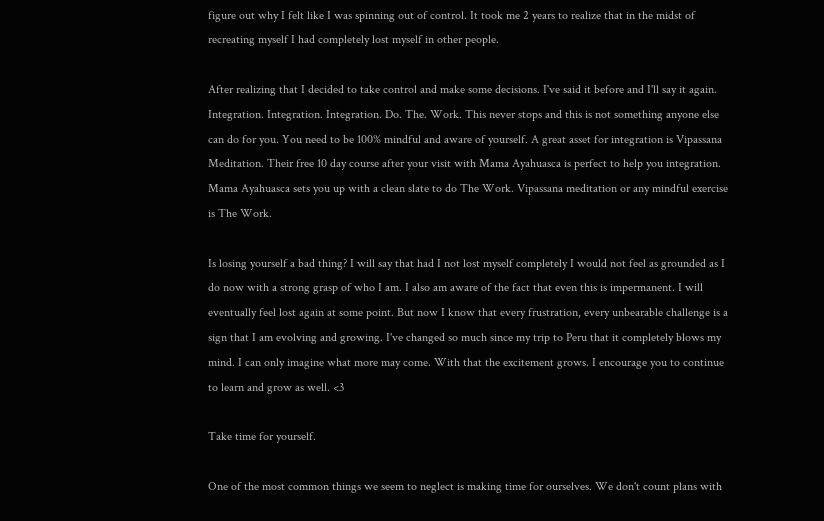figure out why I felt like I was spinning out of control. It took me 2 years to realize that in the midst of recreating myself I had completely lost myself in other people.

After realizing that I decided to take control and make some decisions. I've said it before and I'll say it again. Integration. Integration. Integration. Do. The. Work. This never stops and this is not something anyone else can do for you. You need to be 100% mindful and aware of yourself. A great asset for integration is Vipassana Meditation. Their free 10 day course after your visit with Mama Ayahuasca is perfect to help you integration. Mama Ayahuasca sets you up with a clean slate to do The Work. Vipassana meditation or any mindful exercise is The Work.

Is losing yourself a bad thing? I will say that had I not lost myself completely I would not feel as grounded as I do now with a strong grasp of who I am. I also am aware of the fact that even this is impermanent. I will eventually feel lost again at some point. But now I know that every frustration, every unbearable challenge is a sign that I am evolving and growing. I've changed so much since my trip to Peru that it completely blows my mind. I can only imagine what more may come. With that the excitement grows. I encourage you to continue to learn and grow as well. <3

Take time for yourself.

One of the most common things we seem to neglect is making time for ourselves. We don't count plans with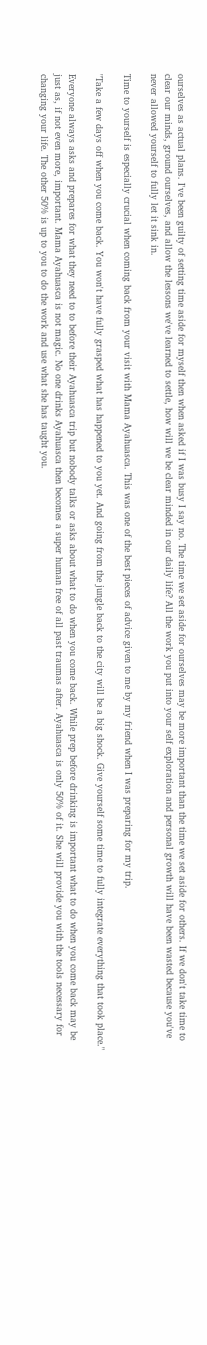ourselves as actual plans. I've been guilty of setting time aside for myself then when asked if I was busy I say no. The time we set aside for ourselves may be more important than the time we set aside for others. If we don't take time to clear our minds, ground ourselves, and allow the lessons we've learned to settle, how will we be clear minded in our daily life? All the work you put into your self exploration and personal growth will have been wasted because you've never allowed yourself to fully let it sink in.

Time to yourself is especially crucial when coming back from your visit with Mama Ayahuasca. This was one of the best pieces of advice given to me by my friend when I was preparing for my trip.

"Take a few days off when you come back. You won't have fully grasped what has happened to you yet. And going from the jungle back to the city will be a big shock. Give yourself some time to fully integrate everything that took place."

Everyone always asks and prepares for what they need to to before their Ayahuasca trip but nobody talks or asks about what to do when you come back. While prep before drinking is important what to do when you come back may be just as, if not even more, important. Mama Ayahuasca is not magic. No one drinks Ayahuasca then becomes a super human free of all past traumas after. Ayahuasca is only 50% of it. She will provide you with the tools necessary for changing your life. The other 50% is up to you to do the work and use what she has taught you.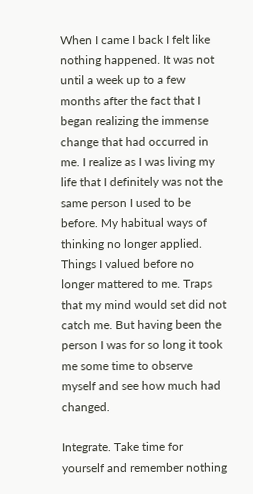When I came I back I felt like nothing happened. It was not until a week up to a few months after the fact that I began realizing the immense change that had occurred in me. I realize as I was living my life that I definitely was not the same person I used to be before. My habitual ways of thinking no longer applied. Things I valued before no longer mattered to me. Traps that my mind would set did not catch me. But having been the person I was for so long it took me some time to observe myself and see how much had changed.

Integrate. Take time for yourself and remember nothing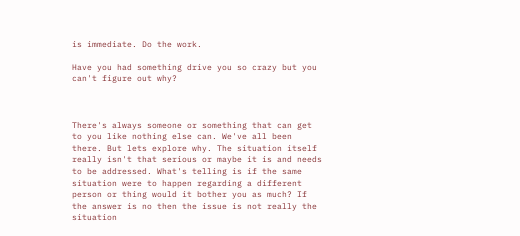is immediate. Do the work.

Have you had something drive you so crazy but you can't figure out why?



There's always someone or something that can get to you like nothing else can. We've all been there. But lets explore why. The situation itself really isn't that serious or maybe it is and needs to be addressed. What's telling is if the same situation were to happen regarding a different person or thing would it bother you as much? If the answer is no then the issue is not really the situation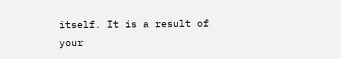itself. It is a result of your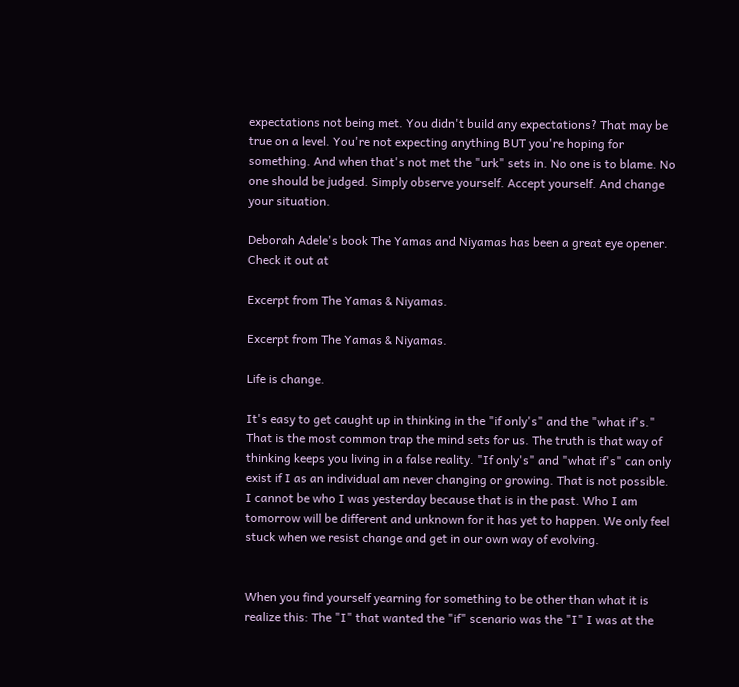expectations not being met. You didn't build any expectations? That may be true on a level. You're not expecting anything BUT you're hoping for something. And when that's not met the "urk" sets in. No one is to blame. No one should be judged. Simply observe yourself. Accept yourself. And change your situation.

Deborah Adele's book The Yamas and Niyamas has been a great eye opener. Check it out at

Excerpt from The Yamas & Niyamas.

Excerpt from The Yamas & Niyamas.

Life is change.

It's easy to get caught up in thinking in the "if only's" and the "what if's." That is the most common trap the mind sets for us. The truth is that way of thinking keeps you living in a false reality. "If only's" and "what if's" can only exist if I as an individual am never changing or growing. That is not possible. I cannot be who I was yesterday because that is in the past. Who I am tomorrow will be different and unknown for it has yet to happen. We only feel stuck when we resist change and get in our own way of evolving.


When you find yourself yearning for something to be other than what it is realize this: The "I" that wanted the "if" scenario was the "I" I was at the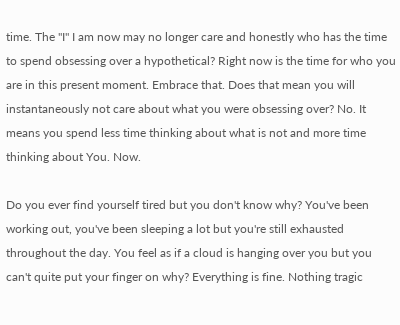time. The "I" I am now may no longer care and honestly who has the time to spend obsessing over a hypothetical? Right now is the time for who you are in this present moment. Embrace that. Does that mean you will instantaneously not care about what you were obsessing over? No. It means you spend less time thinking about what is not and more time thinking about You. Now.

Do you ever find yourself tired but you don't know why? You've been working out, you've been sleeping a lot but you're still exhausted throughout the day. You feel as if a cloud is hanging over you but you can't quite put your finger on why? Everything is fine. Nothing tragic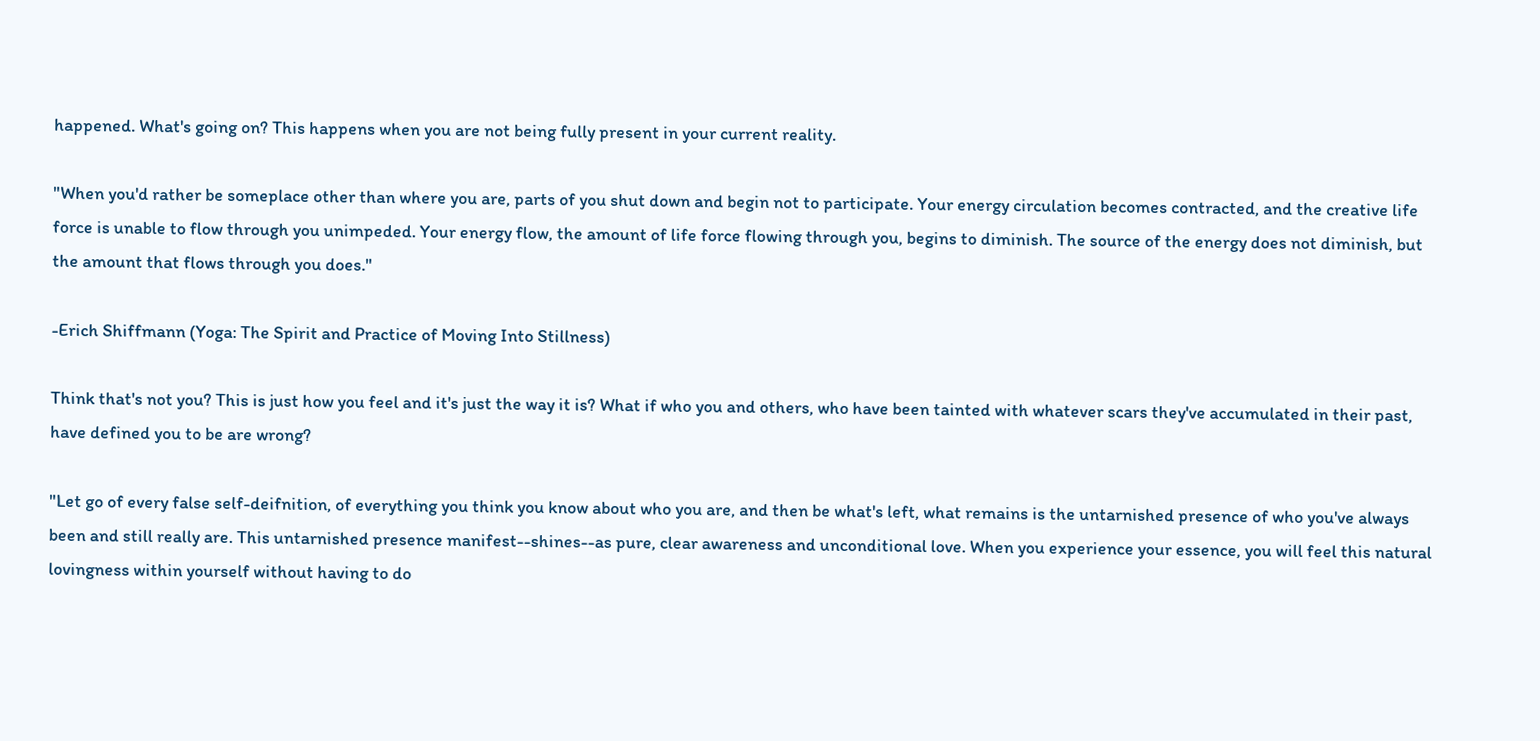happened. What's going on? This happens when you are not being fully present in your current reality.

"When you'd rather be someplace other than where you are, parts of you shut down and begin not to participate. Your energy circulation becomes contracted, and the creative life force is unable to flow through you unimpeded. Your energy flow, the amount of life force flowing through you, begins to diminish. The source of the energy does not diminish, but the amount that flows through you does."

-Erich Shiffmann (Yoga: The Spirit and Practice of Moving Into Stillness)

Think that's not you? This is just how you feel and it's just the way it is? What if who you and others, who have been tainted with whatever scars they've accumulated in their past, have defined you to be are wrong?

"Let go of every false self-deifnition, of everything you think you know about who you are, and then be what's left, what remains is the untarnished presence of who you've always been and still really are. This untarnished presence manifest--shines--as pure, clear awareness and unconditional love. When you experience your essence, you will feel this natural lovingness within yourself without having to do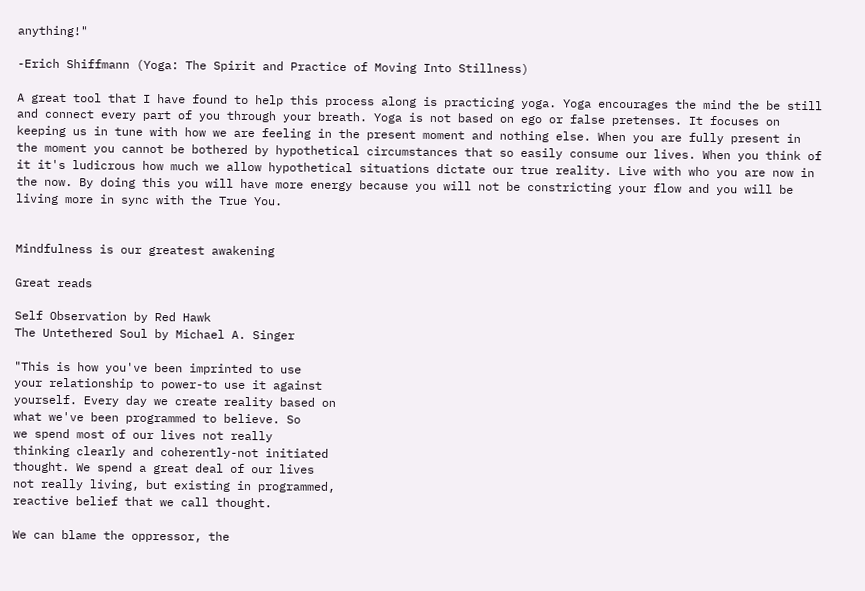anything!"

-Erich Shiffmann (Yoga: The Spirit and Practice of Moving Into Stillness)

A great tool that I have found to help this process along is practicing yoga. Yoga encourages the mind the be still and connect every part of you through your breath. Yoga is not based on ego or false pretenses. It focuses on keeping us in tune with how we are feeling in the present moment and nothing else. When you are fully present in the moment you cannot be bothered by hypothetical circumstances that so easily consume our lives. When you think of it it's ludicrous how much we allow hypothetical situations dictate our true reality. Live with who you are now in the now. By doing this you will have more energy because you will not be constricting your flow and you will be living more in sync with the True You.


Mindfulness is our greatest awakening

Great reads

Self Observation by Red Hawk
The Untethered Soul by Michael A. Singer

"This is how you've been imprinted to use
your relationship to power-to use it against
yourself. Every day we create reality based on
what we've been programmed to believe. So
we spend most of our lives not really
thinking clearly and coherently-not initiated
thought. We spend a great deal of our lives
not really living, but existing in programmed,
reactive belief that we call thought.

We can blame the oppressor, the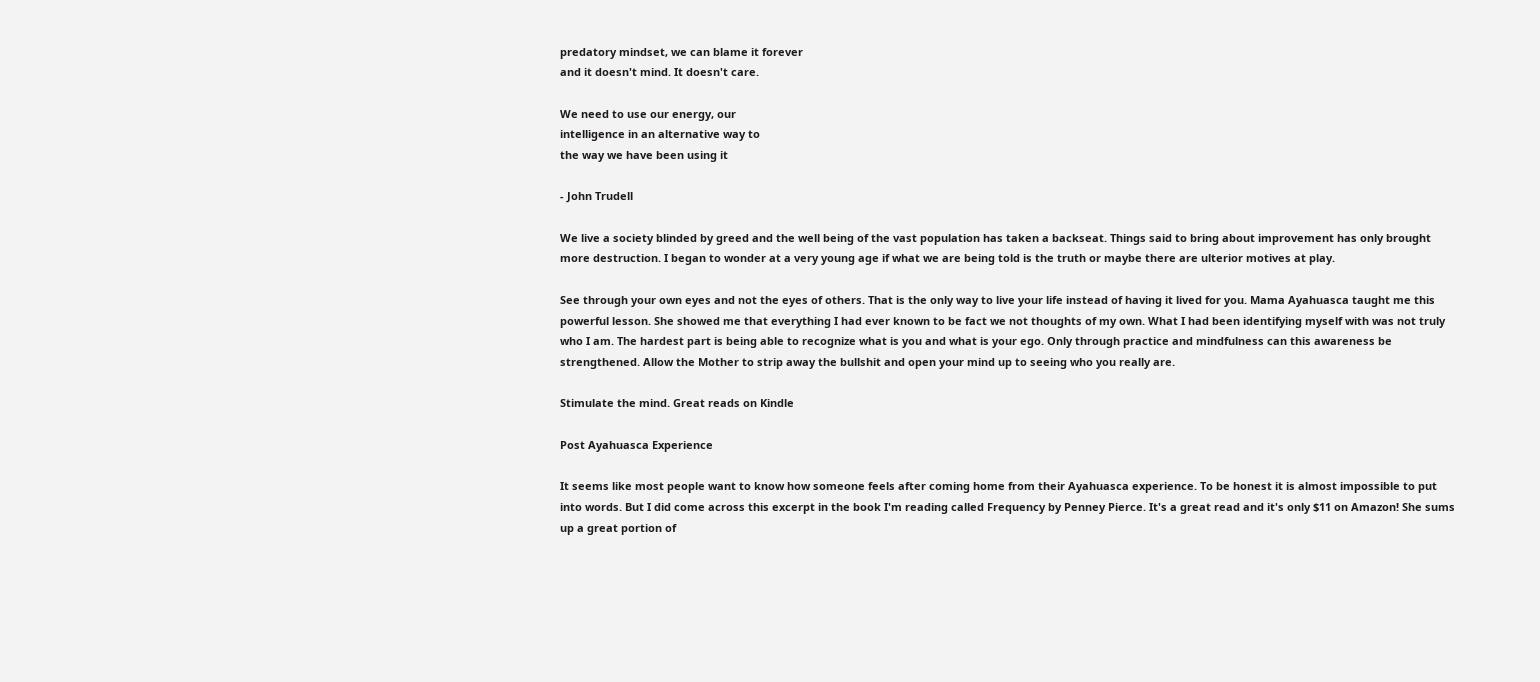predatory mindset, we can blame it forever
and it doesn't mind. It doesn't care.

We need to use our energy, our
intelligence in an alternative way to
the way we have been using it

- John Trudell

We live a society blinded by greed and the well being of the vast population has taken a backseat. Things said to bring about improvement has only brought more destruction. I began to wonder at a very young age if what we are being told is the truth or maybe there are ulterior motives at play.

See through your own eyes and not the eyes of others. That is the only way to live your life instead of having it lived for you. Mama Ayahuasca taught me this powerful lesson. She showed me that everything I had ever known to be fact we not thoughts of my own. What I had been identifying myself with was not truly who I am. The hardest part is being able to recognize what is you and what is your ego. Only through practice and mindfulness can this awareness be strengthened. Allow the Mother to strip away the bullshit and open your mind up to seeing who you really are.

Stimulate the mind. Great reads on Kindle

Post Ayahuasca Experience

It seems like most people want to know how someone feels after coming home from their Ayahuasca experience. To be honest it is almost impossible to put into words. But I did come across this excerpt in the book I'm reading called Frequency by Penney Pierce. It's a great read and it's only $11 on Amazon! She sums up a great portion of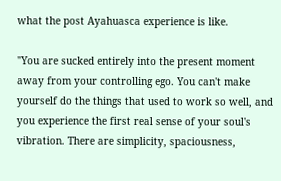what the post Ayahuasca experience is like.

"You are sucked entirely into the present moment away from your controlling ego. You can't make yourself do the things that used to work so well, and you experience the first real sense of your soul's vibration. There are simplicity, spaciousness,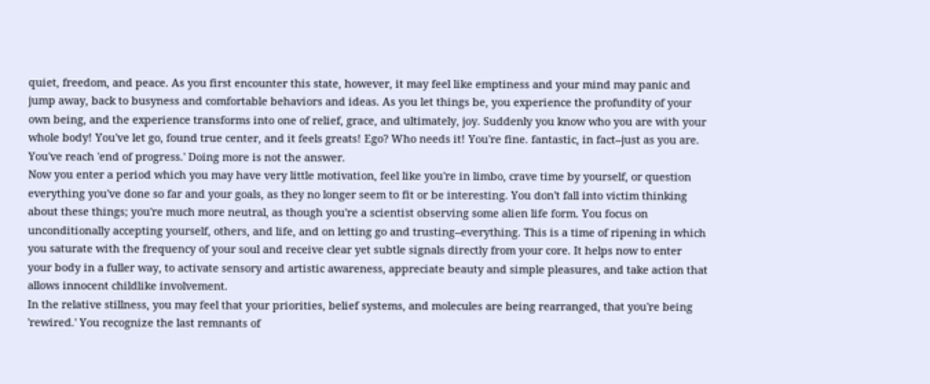quiet, freedom, and peace. As you first encounter this state, however, it may feel like emptiness and your mind may panic and jump away, back to busyness and comfortable behaviors and ideas. As you let things be, you experience the profundity of your own being, and the experience transforms into one of relief, grace, and ultimately, joy. Suddenly you know who you are with your whole body! You've let go, found true center, and it feels greats! Ego? Who needs it! You're fine. fantastic, in fact--just as you are. You've reach 'end of progress.' Doing more is not the answer.
Now you enter a period which you may have very little motivation, feel like you're in limbo, crave time by yourself, or question everything you've done so far and your goals, as they no longer seem to fit or be interesting. You don't fall into victim thinking about these things; you're much more neutral, as though you're a scientist observing some alien life form. You focus on unconditionally accepting yourself, others, and life, and on letting go and trusting--everything. This is a time of ripening in which you saturate with the frequency of your soul and receive clear yet subtle signals directly from your core. It helps now to enter your body in a fuller way, to activate sensory and artistic awareness, appreciate beauty and simple pleasures, and take action that allows innocent childlike involvement.
In the relative stillness, you may feel that your priorities, belief systems, and molecules are being rearranged, that you're being 'rewired.' You recognize the last remnants of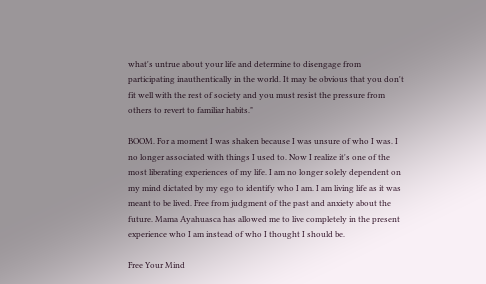what's untrue about your life and determine to disengage from participating inauthentically in the world. It may be obvious that you don't fit well with the rest of society and you must resist the pressure from others to revert to familiar habits."

BOOM. For a moment I was shaken because I was unsure of who I was. I no longer associated with things I used to. Now I realize it's one of the most liberating experiences of my life. I am no longer solely dependent on my mind dictated by my ego to identify who I am. I am living life as it was meant to be lived. Free from judgment of the past and anxiety about the future. Mama Ayahuasca has allowed me to live completely in the present experience who I am instead of who I thought I should be.

Free Your Mind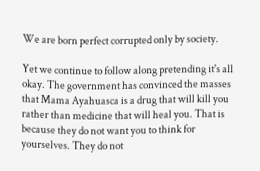We are born perfect corrupted only by society.

Yet we continue to follow along pretending it's all okay. The government has convinced the masses that Mama Ayahuasca is a drug that will kill you rather than medicine that will heal you. That is because they do not want you to think for yourselves. They do not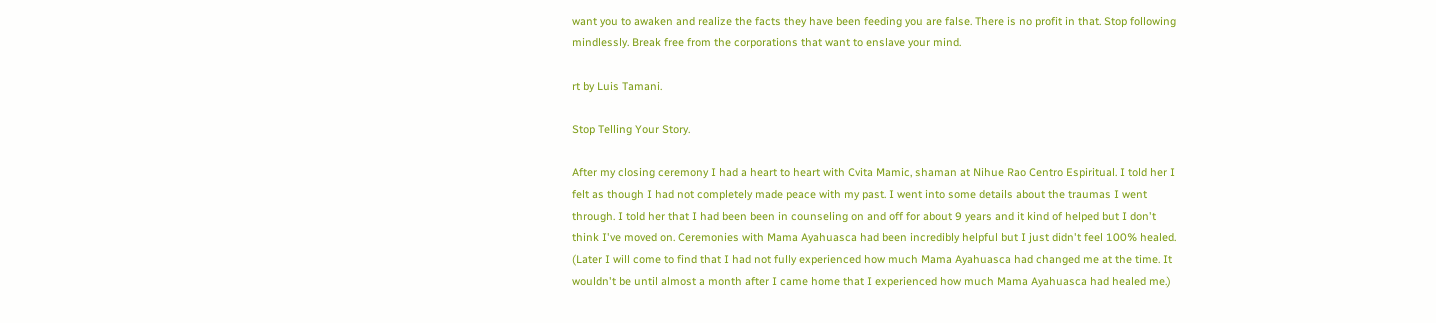want you to awaken and realize the facts they have been feeding you are false. There is no profit in that. Stop following mindlessly. Break free from the corporations that want to enslave your mind.

rt by Luis Tamani.

Stop Telling Your Story.

After my closing ceremony I had a heart to heart with Cvita Mamic, shaman at Nihue Rao Centro Espiritual. I told her I felt as though I had not completely made peace with my past. I went into some details about the traumas I went through. I told her that I had been been in counseling on and off for about 9 years and it kind of helped but I don't think I've moved on. Ceremonies with Mama Ayahuasca had been incredibly helpful but I just didn't feel 100% healed. (Later I will come to find that I had not fully experienced how much Mama Ayahuasca had changed me at the time. It wouldn't be until almost a month after I came home that I experienced how much Mama Ayahuasca had healed me.)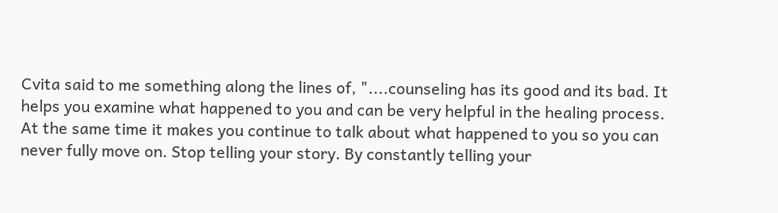Cvita said to me something along the lines of, "....counseling has its good and its bad. It helps you examine what happened to you and can be very helpful in the healing process. At the same time it makes you continue to talk about what happened to you so you can never fully move on. Stop telling your story. By constantly telling your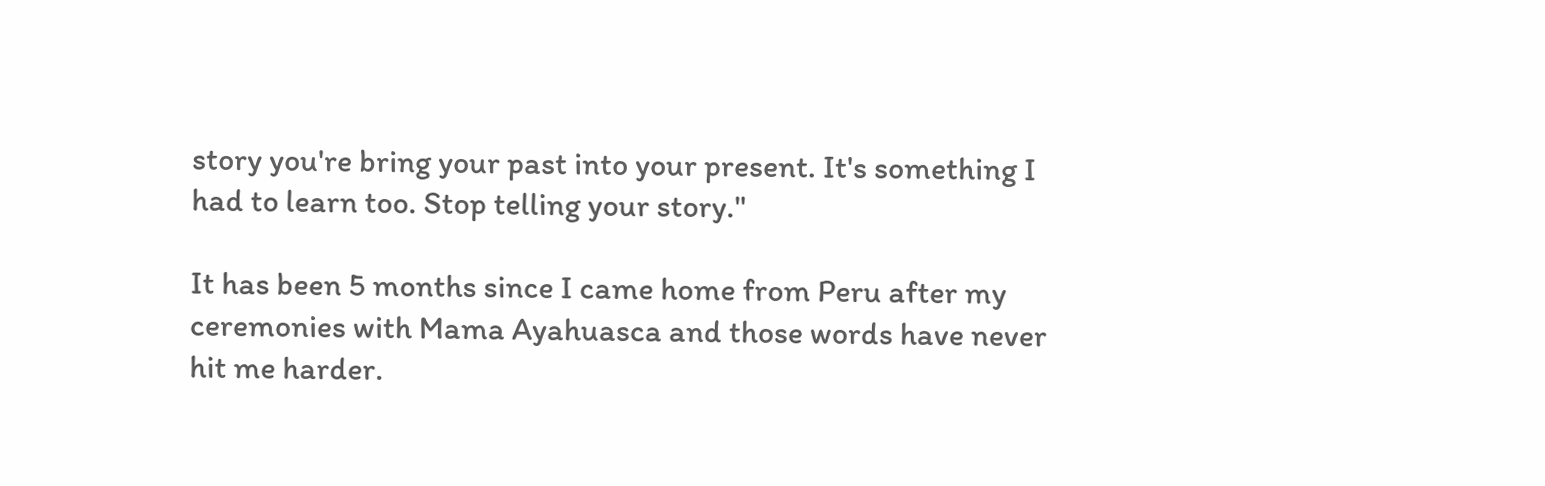story you're bring your past into your present. It's something I had to learn too. Stop telling your story."

It has been 5 months since I came home from Peru after my ceremonies with Mama Ayahuasca and those words have never hit me harder.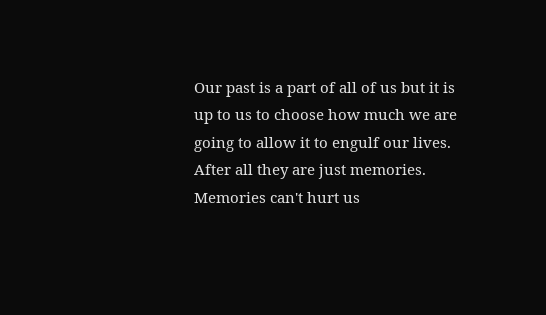Our past is a part of all of us but it is up to us to choose how much we are going to allow it to engulf our lives. After all they are just memories. Memories can't hurt us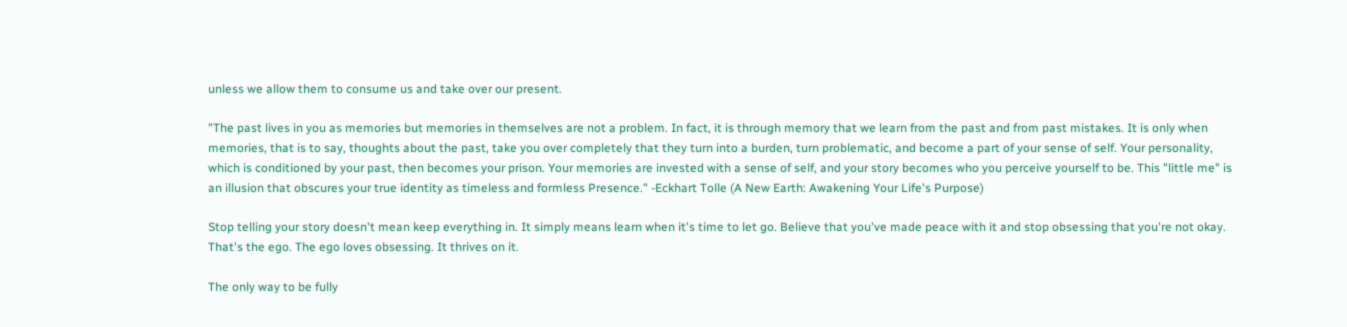unless we allow them to consume us and take over our present.

"The past lives in you as memories but memories in themselves are not a problem. In fact, it is through memory that we learn from the past and from past mistakes. It is only when memories, that is to say, thoughts about the past, take you over completely that they turn into a burden, turn problematic, and become a part of your sense of self. Your personality, which is conditioned by your past, then becomes your prison. Your memories are invested with a sense of self, and your story becomes who you perceive yourself to be. This "little me" is an illusion that obscures your true identity as timeless and formless Presence." -Eckhart Tolle (A New Earth: Awakening Your Life's Purpose)

Stop telling your story doesn't mean keep everything in. It simply means learn when it's time to let go. Believe that you've made peace with it and stop obsessing that you're not okay. That's the ego. The ego loves obsessing. It thrives on it.

The only way to be fully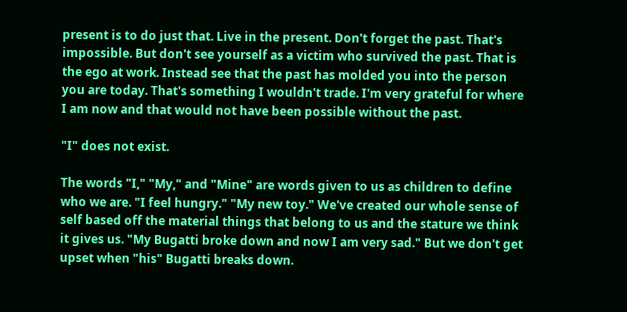present is to do just that. Live in the present. Don't forget the past. That's impossible. But don't see yourself as a victim who survived the past. That is the ego at work. Instead see that the past has molded you into the person you are today. That's something I wouldn't trade. I'm very grateful for where I am now and that would not have been possible without the past.

"I" does not exist.

The words "I," "My," and "Mine" are words given to us as children to define who we are. "I feel hungry." "My new toy." We've created our whole sense of self based off the material things that belong to us and the stature we think it gives us. "My Bugatti broke down and now I am very sad." But we don't get upset when "his" Bugatti breaks down.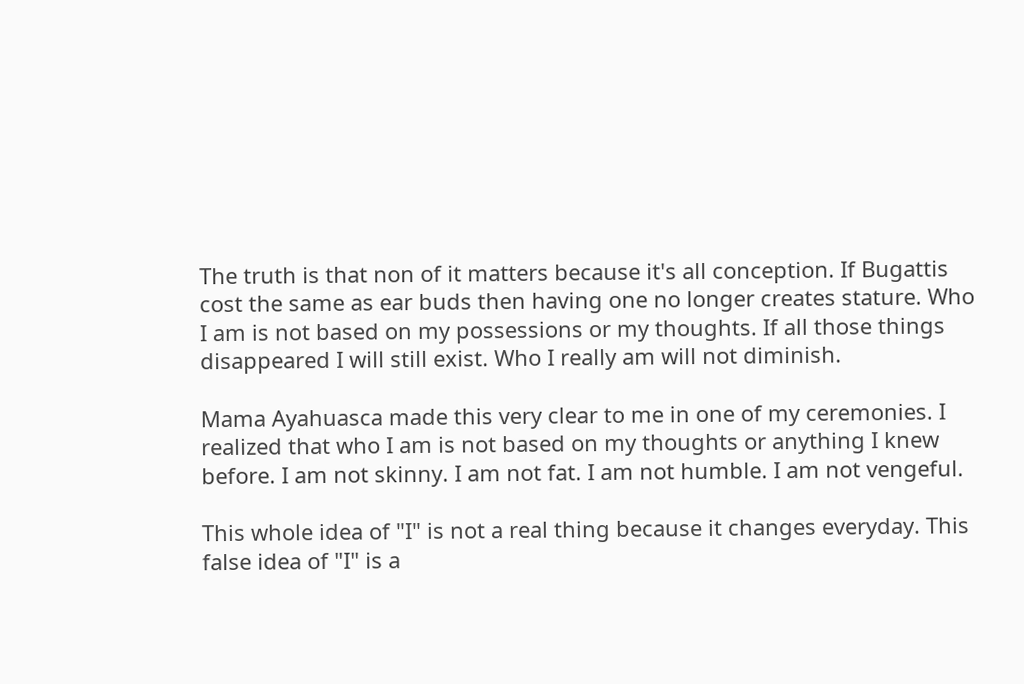The truth is that non of it matters because it's all conception. If Bugattis cost the same as ear buds then having one no longer creates stature. Who I am is not based on my possessions or my thoughts. If all those things disappeared I will still exist. Who I really am will not diminish.

Mama Ayahuasca made this very clear to me in one of my ceremonies. I realized that who I am is not based on my thoughts or anything I knew before. I am not skinny. I am not fat. I am not humble. I am not vengeful.

This whole idea of "I" is not a real thing because it changes everyday. This false idea of "I" is a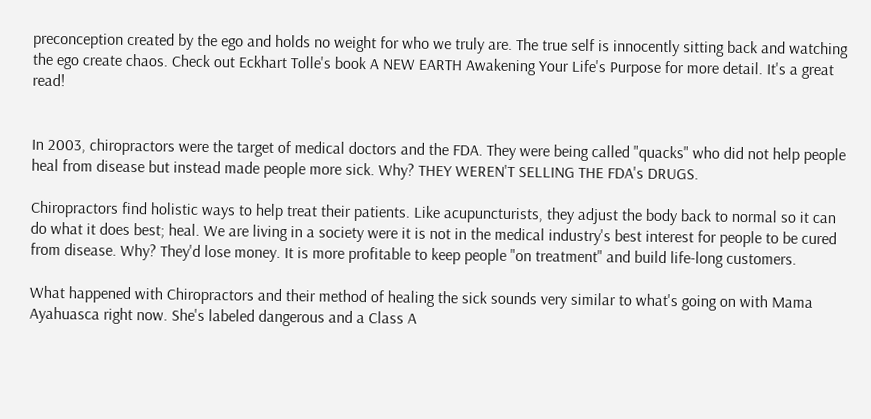preconception created by the ego and holds no weight for who we truly are. The true self is innocently sitting back and watching the ego create chaos. Check out Eckhart Tolle's book A NEW EARTH Awakening Your Life's Purpose for more detail. It's a great read!


In 2003, chiropractors were the target of medical doctors and the FDA. They were being called "quacks" who did not help people heal from disease but instead made people more sick. Why? THEY WEREN'T SELLING THE FDA's DRUGS.

Chiropractors find holistic ways to help treat their patients. Like acupuncturists, they adjust the body back to normal so it can do what it does best; heal. We are living in a society were it is not in the medical industry's best interest for people to be cured from disease. Why? They'd lose money. It is more profitable to keep people "on treatment" and build life-long customers.

What happened with Chiropractors and their method of healing the sick sounds very similar to what's going on with Mama Ayahuasca right now. She's labeled dangerous and a Class A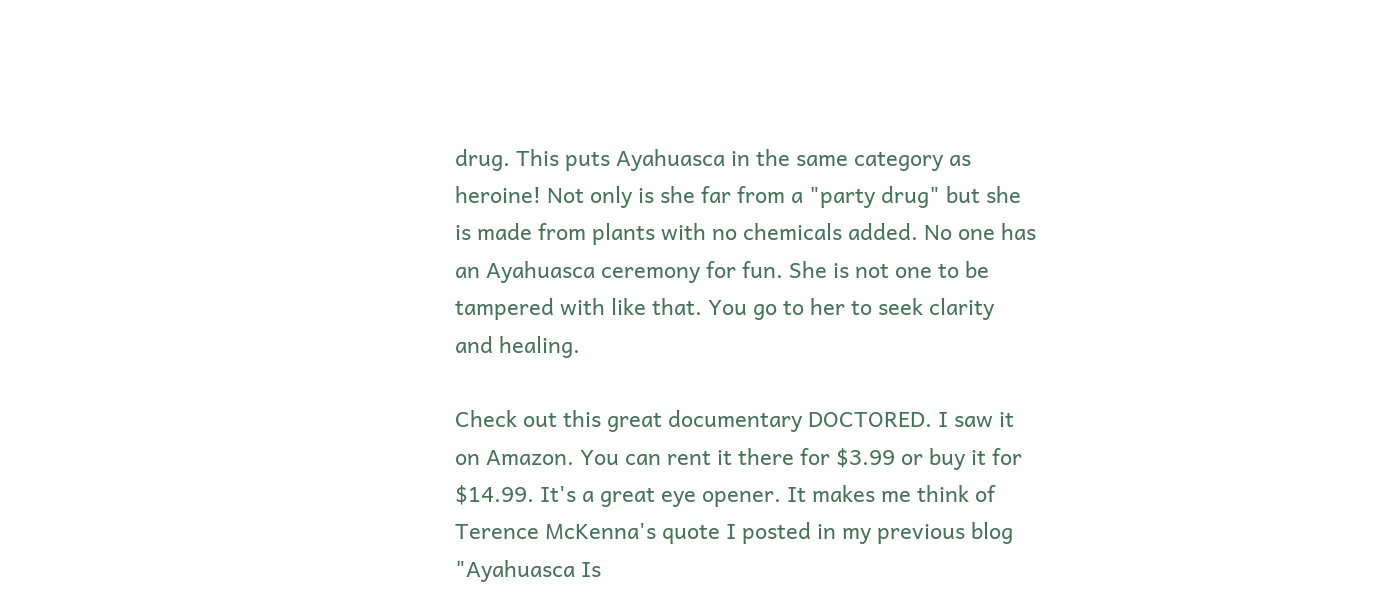drug. This puts Ayahuasca in the same category as heroine! Not only is she far from a "party drug" but she is made from plants with no chemicals added. No one has an Ayahuasca ceremony for fun. She is not one to be tampered with like that. You go to her to seek clarity and healing.

Check out this great documentary DOCTORED. I saw it on Amazon. You can rent it there for $3.99 or buy it for $14.99. It's a great eye opener. It makes me think of Terence McKenna's quote I posted in my previous blog "Ayahuasca Is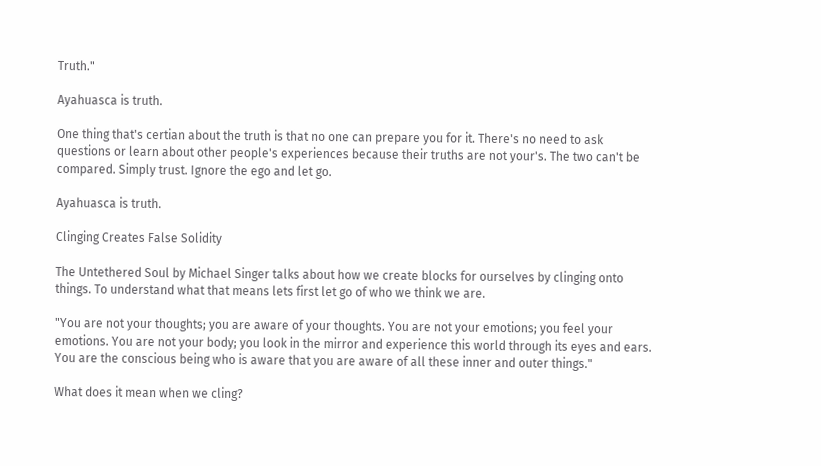Truth."

Ayahuasca is truth.

One thing that's certian about the truth is that no one can prepare you for it. There's no need to ask questions or learn about other people's experiences because their truths are not your's. The two can't be compared. Simply trust. Ignore the ego and let go.

Ayahuasca is truth.

Clinging Creates False Solidity

The Untethered Soul by Michael Singer talks about how we create blocks for ourselves by clinging onto things. To understand what that means lets first let go of who we think we are.

"You are not your thoughts; you are aware of your thoughts. You are not your emotions; you feel your emotions. You are not your body; you look in the mirror and experience this world through its eyes and ears. You are the conscious being who is aware that you are aware of all these inner and outer things."

What does it mean when we cling?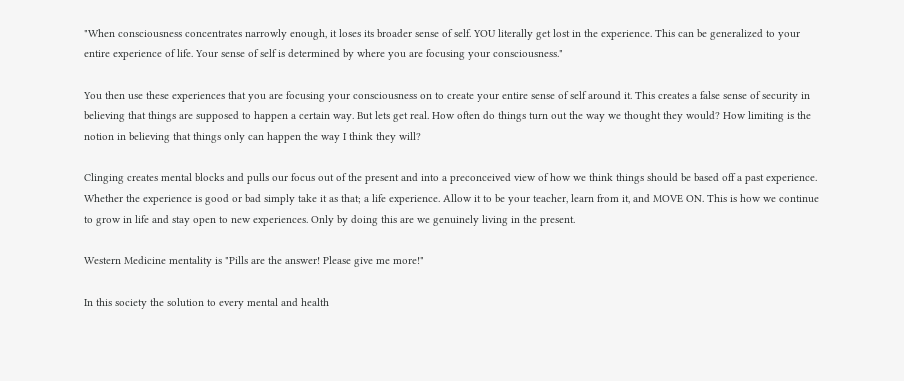"When consciousness concentrates narrowly enough, it loses its broader sense of self. YOU literally get lost in the experience. This can be generalized to your entire experience of life. Your sense of self is determined by where you are focusing your consciousness."

You then use these experiences that you are focusing your consciousness on to create your entire sense of self around it. This creates a false sense of security in believing that things are supposed to happen a certain way. But lets get real. How often do things turn out the way we thought they would? How limiting is the notion in believing that things only can happen the way I think they will?

Clinging creates mental blocks and pulls our focus out of the present and into a preconceived view of how we think things should be based off a past experience. Whether the experience is good or bad simply take it as that; a life experience. Allow it to be your teacher, learn from it, and MOVE ON. This is how we continue to grow in life and stay open to new experiences. Only by doing this are we genuinely living in the present.

Western Medicine mentality is "Pills are the answer! Please give me more!"

In this society the solution to every mental and health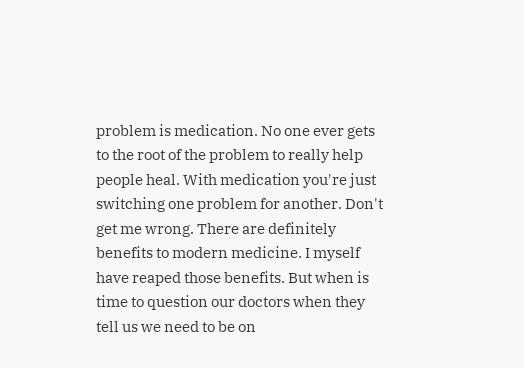problem is medication. No one ever gets to the root of the problem to really help people heal. With medication you're just switching one problem for another. Don't get me wrong. There are definitely benefits to modern medicine. I myself have reaped those benefits. But when is time to question our doctors when they tell us we need to be on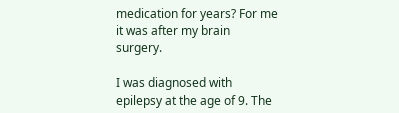medication for years? For me it was after my brain surgery.

I was diagnosed with epilepsy at the age of 9. The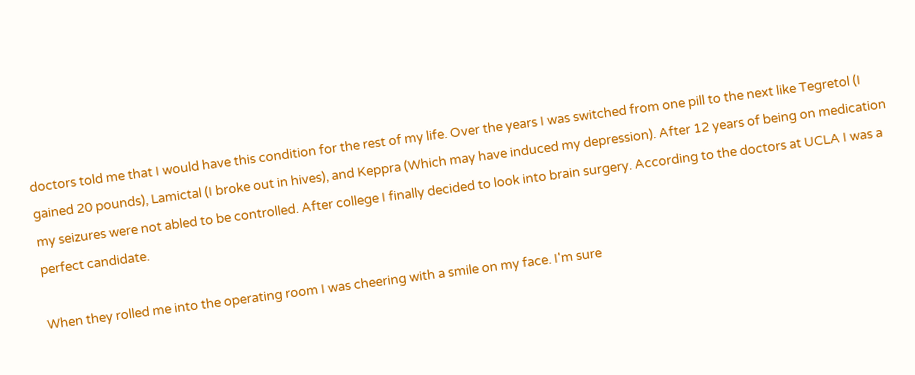doctors told me that I would have this condition for the rest of my life. Over the years I was switched from one pill to the next like Tegretol (I gained 20 pounds), Lamictal (I broke out in hives), and Keppra (Which may have induced my depression). After 12 years of being on medication my seizures were not abled to be controlled. After college I finally decided to look into brain surgery. According to the doctors at UCLA I was a perfect candidate.

When they rolled me into the operating room I was cheering with a smile on my face. I'm sure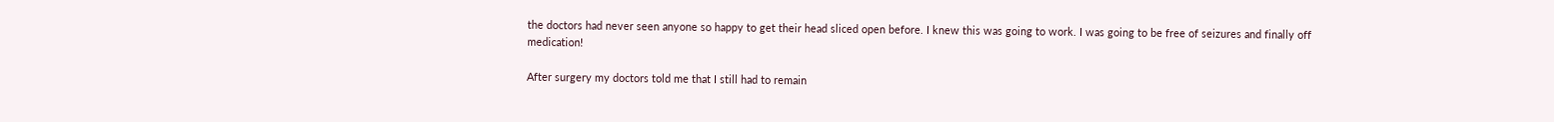the doctors had never seen anyone so happy to get their head sliced open before. I knew this was going to work. I was going to be free of seizures and finally off medication!

After surgery my doctors told me that I still had to remain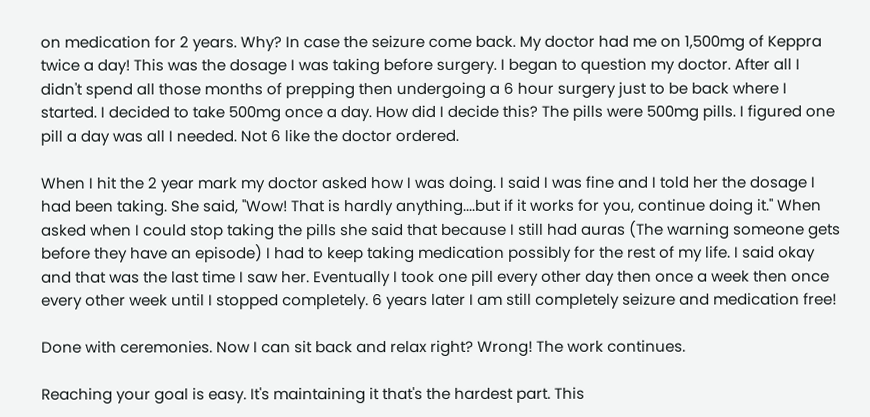on medication for 2 years. Why? In case the seizure come back. My doctor had me on 1,500mg of Keppra twice a day! This was the dosage I was taking before surgery. I began to question my doctor. After all I didn't spend all those months of prepping then undergoing a 6 hour surgery just to be back where I started. I decided to take 500mg once a day. How did I decide this? The pills were 500mg pills. I figured one pill a day was all I needed. Not 6 like the doctor ordered.

When I hit the 2 year mark my doctor asked how I was doing. I said I was fine and I told her the dosage I had been taking. She said, "Wow! That is hardly anything....but if it works for you, continue doing it." When asked when I could stop taking the pills she said that because I still had auras (The warning someone gets before they have an episode) I had to keep taking medication possibly for the rest of my life. I said okay and that was the last time I saw her. Eventually I took one pill every other day then once a week then once every other week until I stopped completely. 6 years later I am still completely seizure and medication free!

Done with ceremonies. Now I can sit back and relax right? Wrong! The work continues.

Reaching your goal is easy. It's maintaining it that's the hardest part. This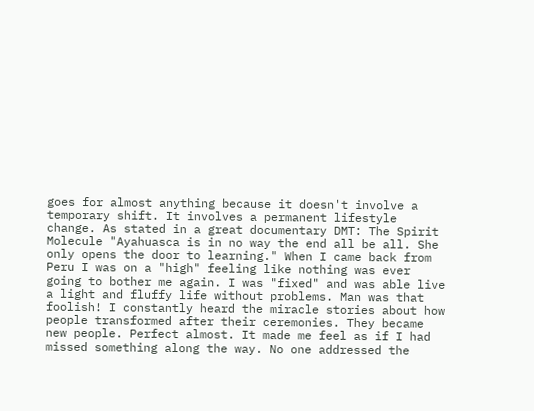goes for almost anything because it doesn't involve a temporary shift. It involves a permanent lifestyle change. As stated in a great documentary DMT: The Spirit Molecule "Ayahuasca is in no way the end all be all. She only opens the door to learning." When I came back from Peru I was on a "high" feeling like nothing was ever going to bother me again. I was "fixed" and was able live a light and fluffy life without problems. Man was that foolish! I constantly heard the miracle stories about how people transformed after their ceremonies. They became new people. Perfect almost. It made me feel as if I had missed something along the way. No one addressed the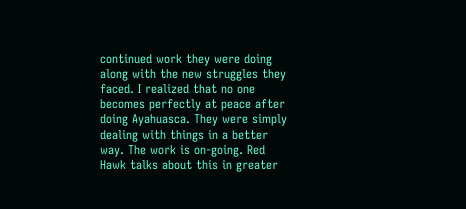continued work they were doing along with the new struggles they faced. I realized that no one becomes perfectly at peace after doing Ayahuasca. They were simply dealing with things in a better way. The work is on-going. Red Hawk talks about this in greater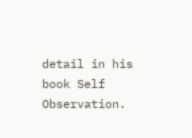detail in his book Self Observation.